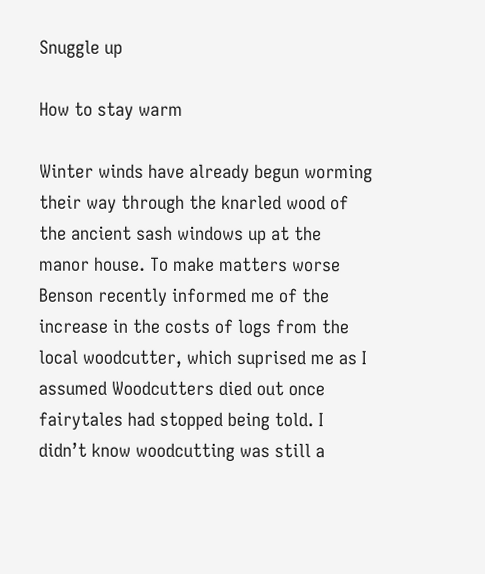Snuggle up

How to stay warm

Winter winds have already begun worming their way through the knarled wood of the ancient sash windows up at the manor house. To make matters worse Benson recently informed me of the increase in the costs of logs from the local woodcutter, which suprised me as I assumed Woodcutters died out once fairytales had stopped being told. I didn’t know woodcutting was still a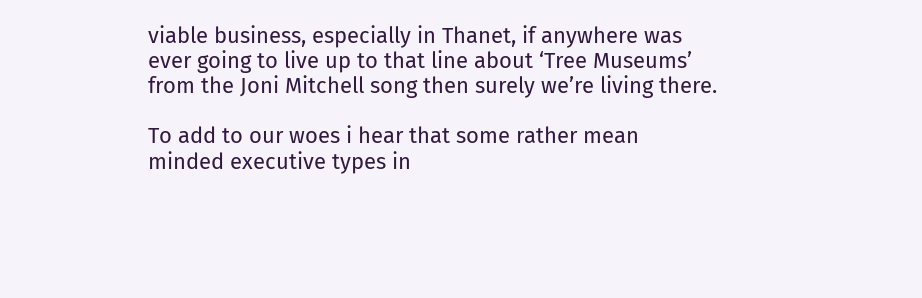viable business, especially in Thanet, if anywhere was ever going to live up to that line about ‘Tree Museums’ from the Joni Mitchell song then surely we’re living there.

To add to our woes i hear that some rather mean minded executive types in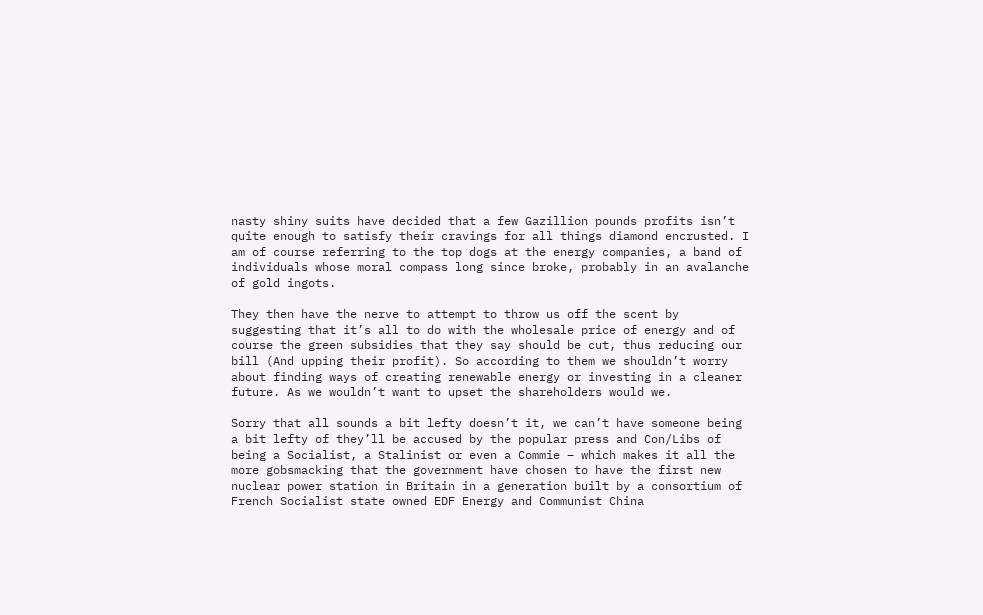nasty shiny suits have decided that a few Gazillion pounds profits isn’t quite enough to satisfy their cravings for all things diamond encrusted. I am of course referring to the top dogs at the energy companies, a band of individuals whose moral compass long since broke, probably in an avalanche of gold ingots.

They then have the nerve to attempt to throw us off the scent by suggesting that it’s all to do with the wholesale price of energy and of course the green subsidies that they say should be cut, thus reducing our bill (And upping their profit). So according to them we shouldn’t worry about finding ways of creating renewable energy or investing in a cleaner future. As we wouldn’t want to upset the shareholders would we.

Sorry that all sounds a bit lefty doesn’t it, we can’t have someone being a bit lefty of they’ll be accused by the popular press and Con/Libs of being a Socialist, a Stalinist or even a Commie – which makes it all the more gobsmacking that the government have chosen to have the first new nuclear power station in Britain in a generation built by a consortium of French Socialist state owned EDF Energy and Communist China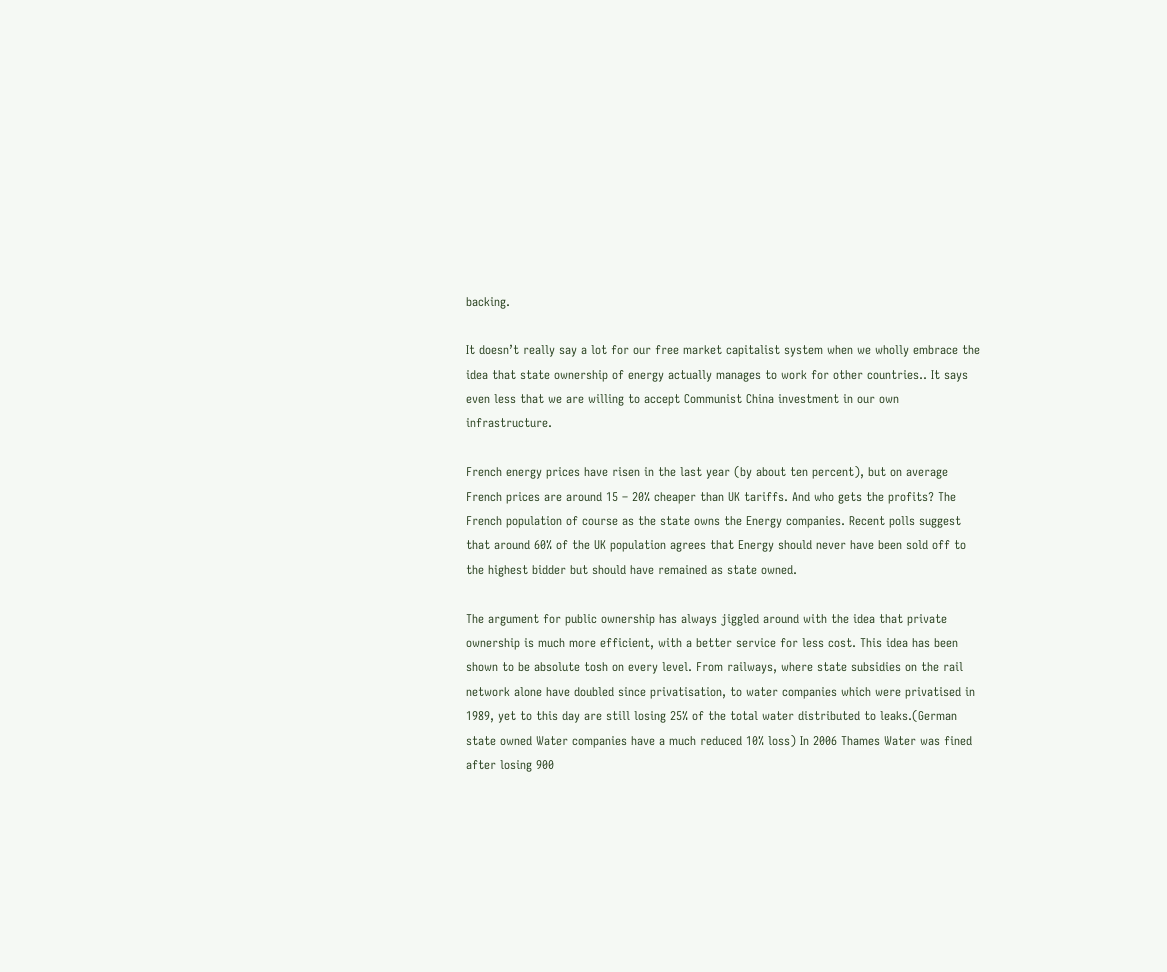backing.

It doesn’t really say a lot for our free market capitalist system when we wholly embrace the idea that state ownership of energy actually manages to work for other countries.. It says even less that we are willing to accept Communist China investment in our own infrastructure.

French energy prices have risen in the last year (by about ten percent), but on average French prices are around 15 – 20% cheaper than UK tariffs. And who gets the profits? The French population of course as the state owns the Energy companies. Recent polls suggest that around 60% of the UK population agrees that Energy should never have been sold off to the highest bidder but should have remained as state owned.

The argument for public ownership has always jiggled around with the idea that private ownership is much more efficient, with a better service for less cost. This idea has been shown to be absolute tosh on every level. From railways, where state subsidies on the rail network alone have doubled since privatisation, to water companies which were privatised in 1989, yet to this day are still losing 25% of the total water distributed to leaks.(German state owned Water companies have a much reduced 10% loss) In 2006 Thames Water was fined after losing 900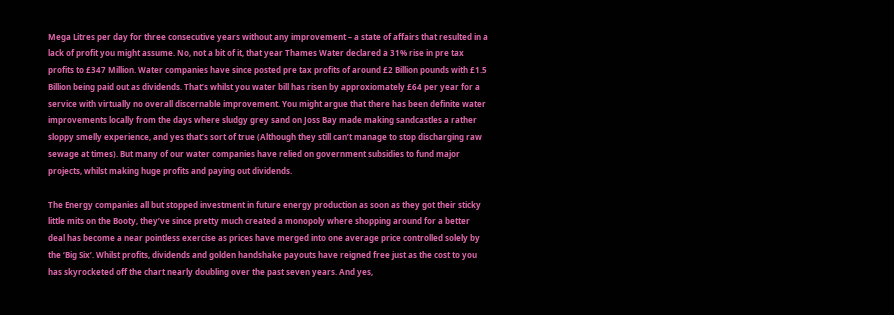Mega Litres per day for three consecutive years without any improvement – a state of affairs that resulted in a lack of profit you might assume. No, not a bit of it, that year Thames Water declared a 31% rise in pre tax profits to £347 Million. Water companies have since posted pre tax profits of around £2 Billion pounds with £1.5 Billion being paid out as dividends. That’s whilst you water bill has risen by approxiomately £64 per year for a service with virtually no overall discernable improvement. You might argue that there has been definite water improvements locally from the days where sludgy grey sand on Joss Bay made making sandcastles a rather sloppy smelly experience, and yes that’s sort of true (Although they still can’t manage to stop discharging raw sewage at times). But many of our water companies have relied on government subsidies to fund major projects, whilst making huge profits and paying out dividends.

The Energy companies all but stopped investment in future energy production as soon as they got their sticky little mits on the Booty, they’ve since pretty much created a monopoly where shopping around for a better deal has become a near pointless exercise as prices have merged into one average price controlled solely by the ‘Big Six’. Whilst profits, dividends and golden handshake payouts have reigned free just as the cost to you has skyrocketed off the chart nearly doubling over the past seven years. And yes,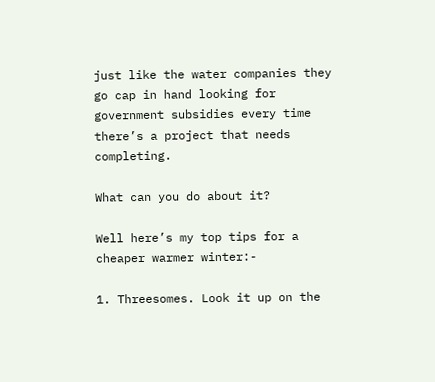just like the water companies they go cap in hand looking for government subsidies every time there’s a project that needs completing.

What can you do about it?

Well here’s my top tips for a cheaper warmer winter:-

1. Threesomes. Look it up on the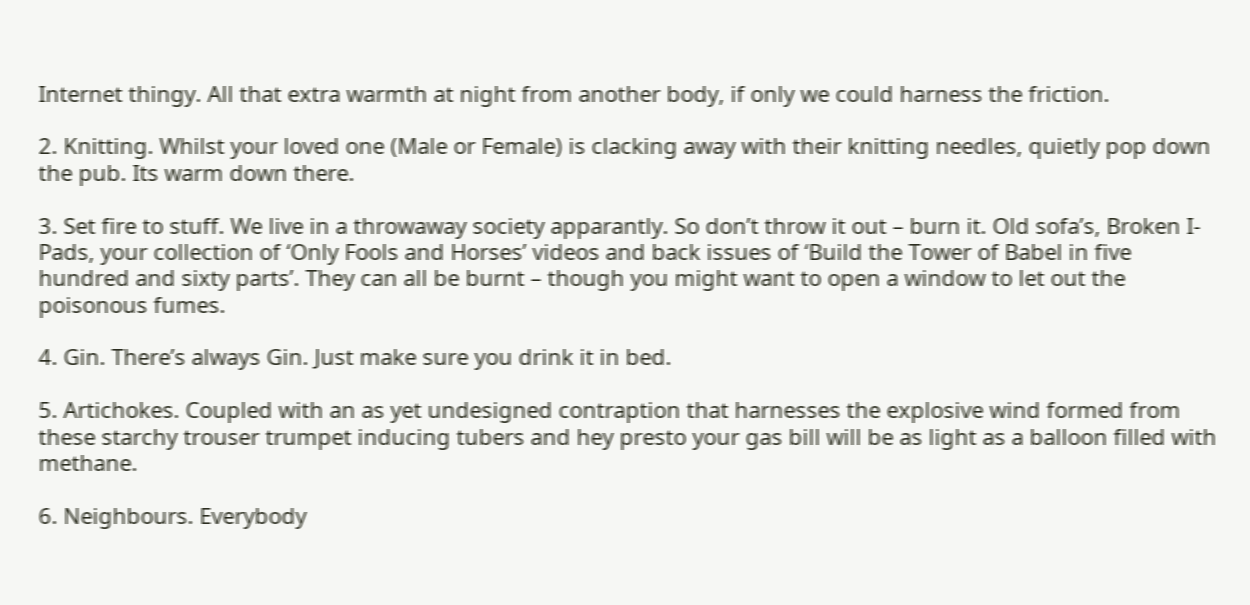Internet thingy. All that extra warmth at night from another body, if only we could harness the friction.

2. Knitting. Whilst your loved one (Male or Female) is clacking away with their knitting needles, quietly pop down the pub. Its warm down there.

3. Set fire to stuff. We live in a throwaway society apparantly. So don’t throw it out – burn it. Old sofa’s, Broken I-Pads, your collection of ‘Only Fools and Horses’ videos and back issues of ‘Build the Tower of Babel in five hundred and sixty parts’. They can all be burnt – though you might want to open a window to let out the poisonous fumes.

4. Gin. There’s always Gin. Just make sure you drink it in bed.

5. Artichokes. Coupled with an as yet undesigned contraption that harnesses the explosive wind formed from these starchy trouser trumpet inducing tubers and hey presto your gas bill will be as light as a balloon filled with methane.

6. Neighbours. Everybody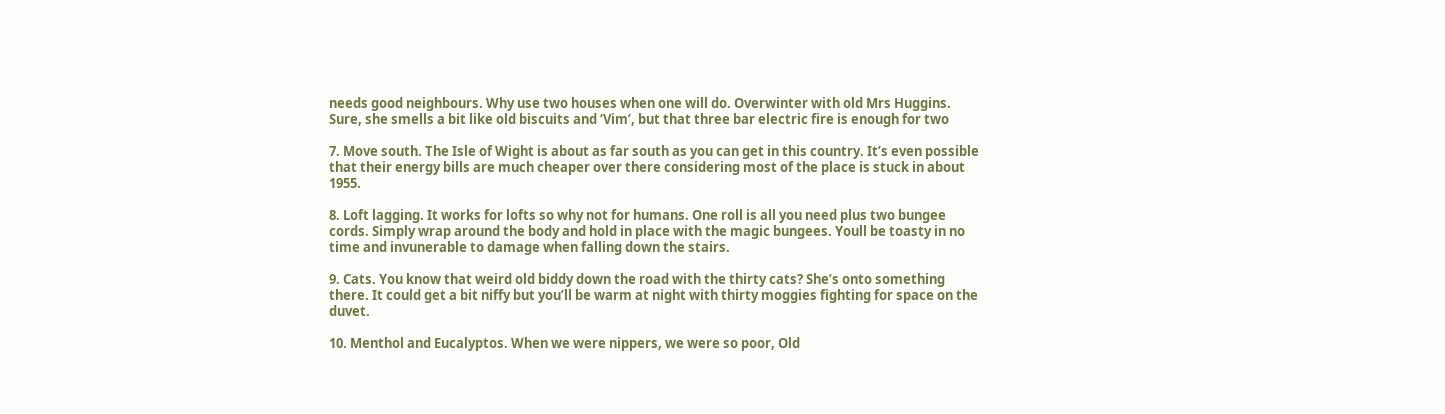needs good neighbours. Why use two houses when one will do. Overwinter with old Mrs Huggins. Sure, she smells a bit like old biscuits and ‘Vim’, but that three bar electric fire is enough for two

7. Move south. The Isle of Wight is about as far south as you can get in this country. It’s even possible that their energy bills are much cheaper over there considering most of the place is stuck in about 1955.

8. Loft lagging. It works for lofts so why not for humans. One roll is all you need plus two bungee cords. Simply wrap around the body and hold in place with the magic bungees. Youll be toasty in no time and invunerable to damage when falling down the stairs.

9. Cats. You know that weird old biddy down the road with the thirty cats? She’s onto something there. It could get a bit niffy but you’ll be warm at night with thirty moggies fighting for space on the duvet.

10. Menthol and Eucalyptos. When we were nippers, we were so poor, Old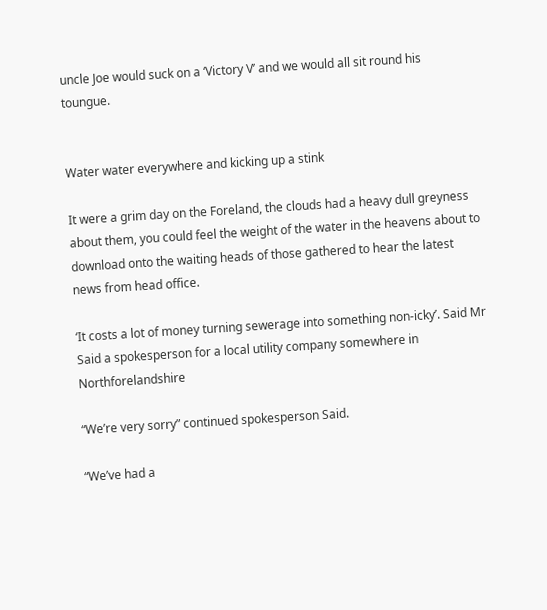uncle Joe would suck on a ‘Victory V’ and we would all sit round his toungue.


Water water everywhere and kicking up a stink

It were a grim day on the Foreland, the clouds had a heavy dull greyness about them, you could feel the weight of the water in the heavens about to download onto the waiting heads of those gathered to hear the latest news from head office.

‘It costs a lot of money turning sewerage into something non-icky’. Said Mr Said a spokesperson for a local utility company somewhere in Northforelandshire

“We’re very sorry” continued spokesperson Said.

“We’ve had a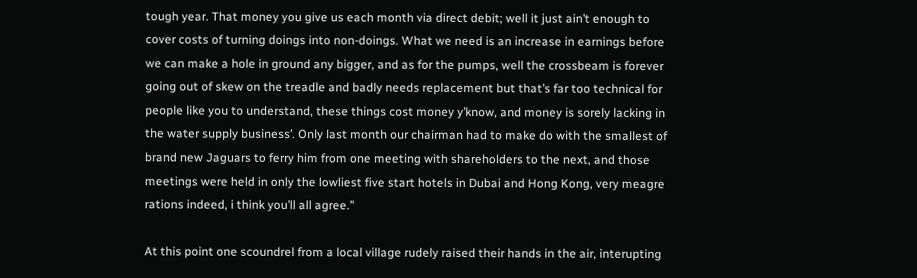tough year. That money you give us each month via direct debit; well it just ain’t enough to cover costs of turning doings into non-doings. What we need is an increase in earnings before we can make a hole in ground any bigger, and as for the pumps, well the crossbeam is forever going out of skew on the treadle and badly needs replacement but that’s far too technical for people like you to understand, these things cost money y’know, and money is sorely lacking in the water supply business’. Only last month our chairman had to make do with the smallest of brand new Jaguars to ferry him from one meeting with shareholders to the next, and those meetings were held in only the lowliest five start hotels in Dubai and Hong Kong, very meagre rations indeed, i think you’ll all agree.”

At this point one scoundrel from a local village rudely raised their hands in the air, interupting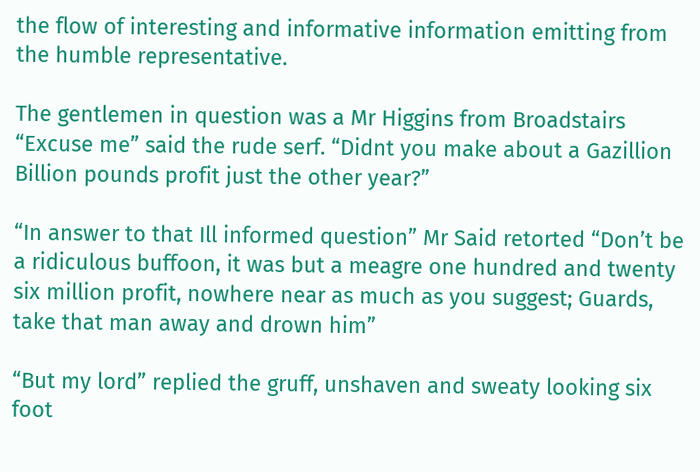the flow of interesting and informative information emitting from the humble representative.

The gentlemen in question was a Mr Higgins from Broadstairs “Excuse me” said the rude serf. “Didnt you make about a Gazillion Billion pounds profit just the other year?”

“In answer to that Ill informed question” Mr Said retorted “Don’t be a ridiculous buffoon, it was but a meagre one hundred and twenty six million profit, nowhere near as much as you suggest; Guards, take that man away and drown him”

“But my lord” replied the gruff, unshaven and sweaty looking six foot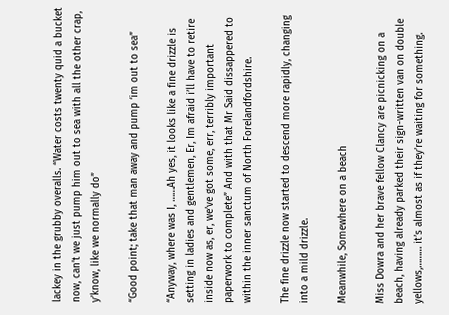lackey in the grubby overalls. “Water costs twenty quid a bucket now, can’t we just pump him out to sea with all the other crap, y’know, like we normally do”

“Good point; take that man away and pump ‘im out to sea”

“Anyway, where was I, ……Ah yes, it looks like a fine drizzle is setting in ladies and gentlemen, Er, Im afraid i’ll have to retire inside now as, er, we’ve got some, err, terribly important paperwork to complete” And with that Mr Said dissappered to within the inner sanctum of North Forelandfordshire.

The fine drizzle now started to descend more rapidly, changing into a mild drizzle.

Meanwhile, Somewhere on a beach

Miss Dowra and her brave fellow Clancy are picnicking on a beach, having already parked their sign-written van on double yellows,……… it’s almost as if they’re waiting for something.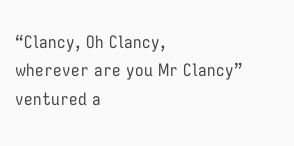“Clancy, Oh Clancy, wherever are you Mr Clancy” ventured a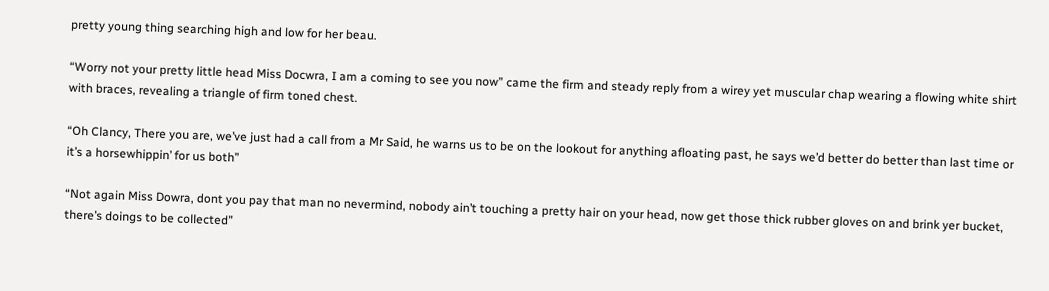pretty young thing searching high and low for her beau.

“Worry not your pretty little head Miss Docwra, I am a coming to see you now” came the firm and steady reply from a wirey yet muscular chap wearing a flowing white shirt with braces, revealing a triangle of firm toned chest.

“Oh Clancy, There you are, we’ve just had a call from a Mr Said, he warns us to be on the lookout for anything afloating past, he says we’d better do better than last time or it’s a horsewhippin’ for us both”

“Not again Miss Dowra, dont you pay that man no nevermind, nobody ain’t touching a pretty hair on your head, now get those thick rubber gloves on and brink yer bucket, there’s doings to be collected”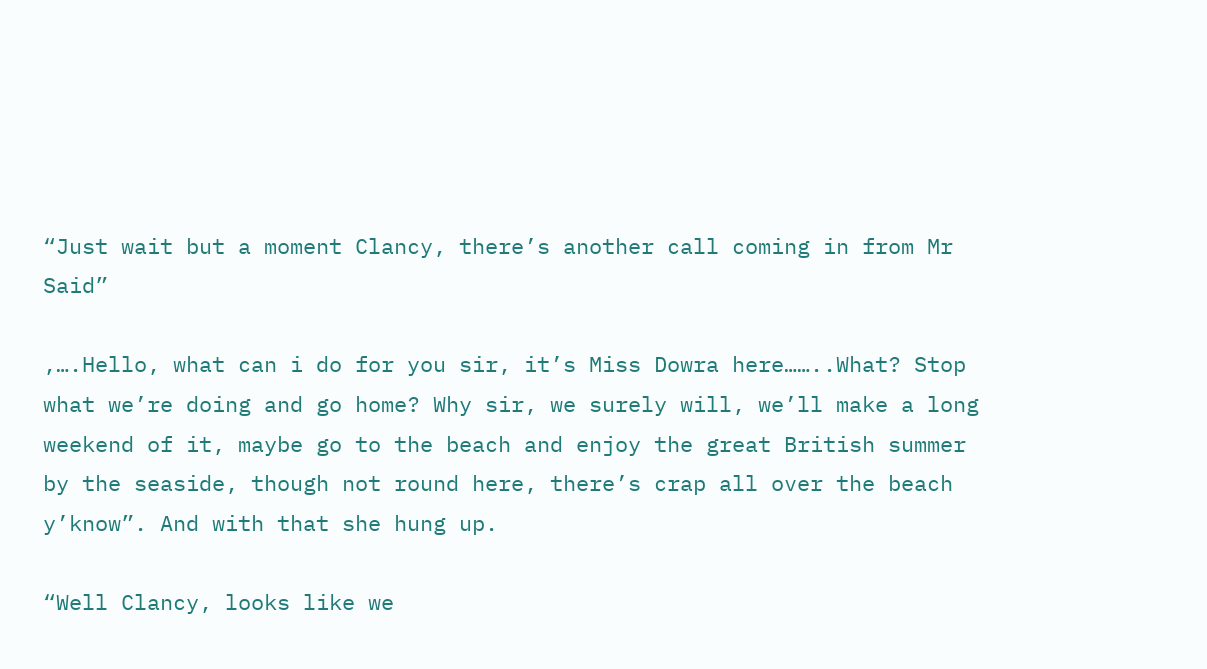“Just wait but a moment Clancy, there’s another call coming in from Mr Said”

,….Hello, what can i do for you sir, it’s Miss Dowra here……..What? Stop what we’re doing and go home? Why sir, we surely will, we’ll make a long weekend of it, maybe go to the beach and enjoy the great British summer by the seaside, though not round here, there’s crap all over the beach y’know”. And with that she hung up.

“Well Clancy, looks like we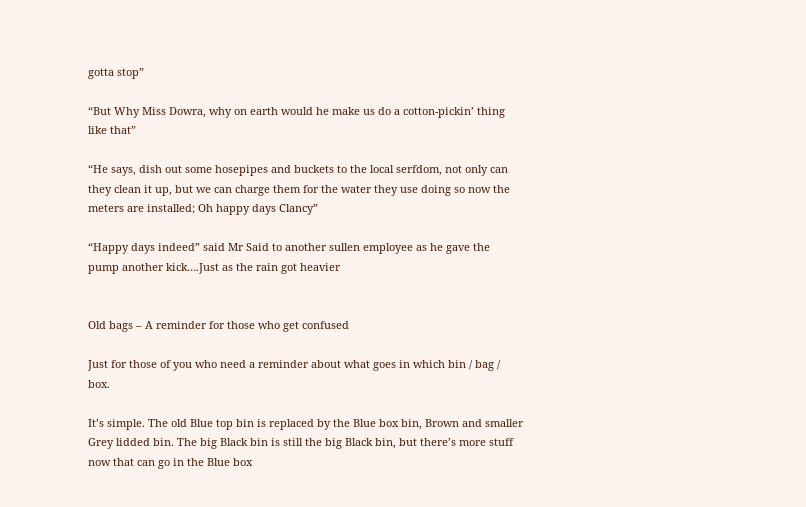gotta stop”

“But Why Miss Dowra, why on earth would he make us do a cotton-pickin’ thing like that”

“He says, dish out some hosepipes and buckets to the local serfdom, not only can they clean it up, but we can charge them for the water they use doing so now the meters are installed; Oh happy days Clancy”

“Happy days indeed” said Mr Said to another sullen employee as he gave the pump another kick….Just as the rain got heavier


Old bags – A reminder for those who get confused

Just for those of you who need a reminder about what goes in which bin / bag / box.

It’s simple. The old Blue top bin is replaced by the Blue box bin, Brown and smaller Grey lidded bin. The big Black bin is still the big Black bin, but there’s more stuff now that can go in the Blue box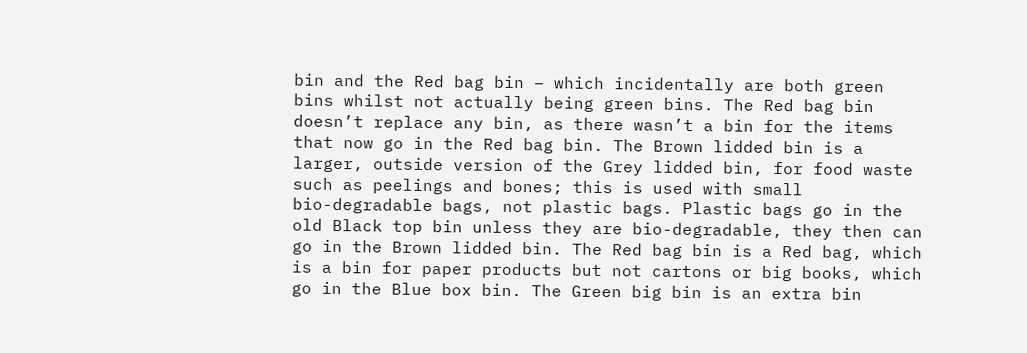bin and the Red bag bin – which incidentally are both green bins whilst not actually being green bins. The Red bag bin doesn’t replace any bin, as there wasn’t a bin for the items that now go in the Red bag bin. The Brown lidded bin is a larger, outside version of the Grey lidded bin, for food waste such as peelings and bones; this is used with small
bio-degradable bags, not plastic bags. Plastic bags go in the old Black top bin unless they are bio-degradable, they then can go in the Brown lidded bin. The Red bag bin is a Red bag, which is a bin for paper products but not cartons or big books, which go in the Blue box bin. The Green big bin is an extra bin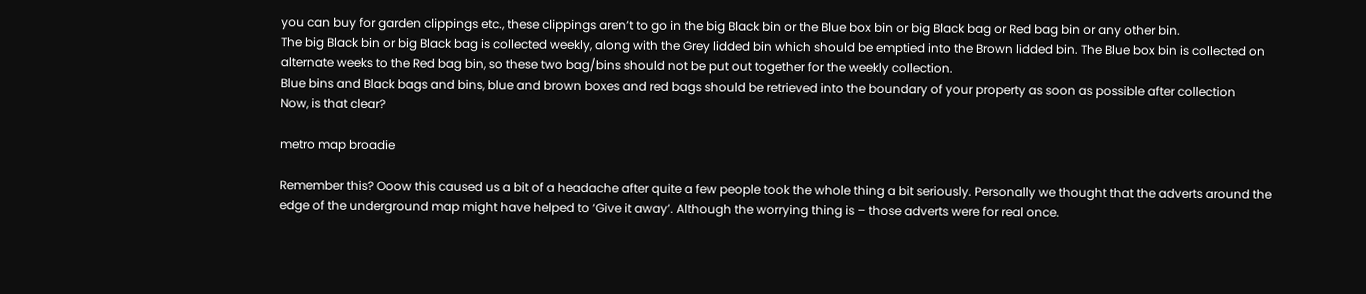you can buy for garden clippings etc., these clippings aren’t to go in the big Black bin or the Blue box bin or big Black bag or Red bag bin or any other bin.
The big Black bin or big Black bag is collected weekly, along with the Grey lidded bin which should be emptied into the Brown lidded bin. The Blue box bin is collected on alternate weeks to the Red bag bin, so these two bag/bins should not be put out together for the weekly collection.
Blue bins and Black bags and bins, blue and brown boxes and red bags should be retrieved into the boundary of your property as soon as possible after collection
Now, is that clear?

metro map broadie

Remember this? Ooow this caused us a bit of a headache after quite a few people took the whole thing a bit seriously. Personally we thought that the adverts around the edge of the underground map might have helped to ‘Give it away’. Although the worrying thing is – those adverts were for real once.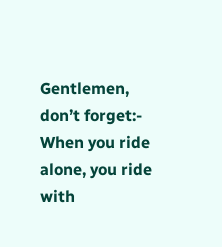Gentlemen, don’t forget:- When you ride alone, you ride with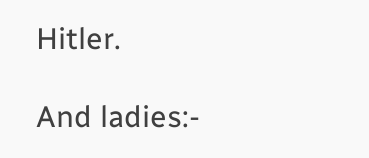Hitler.

And ladies:-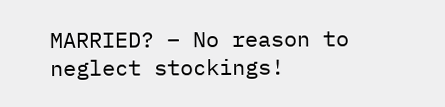MARRIED? – No reason to neglect stockings!